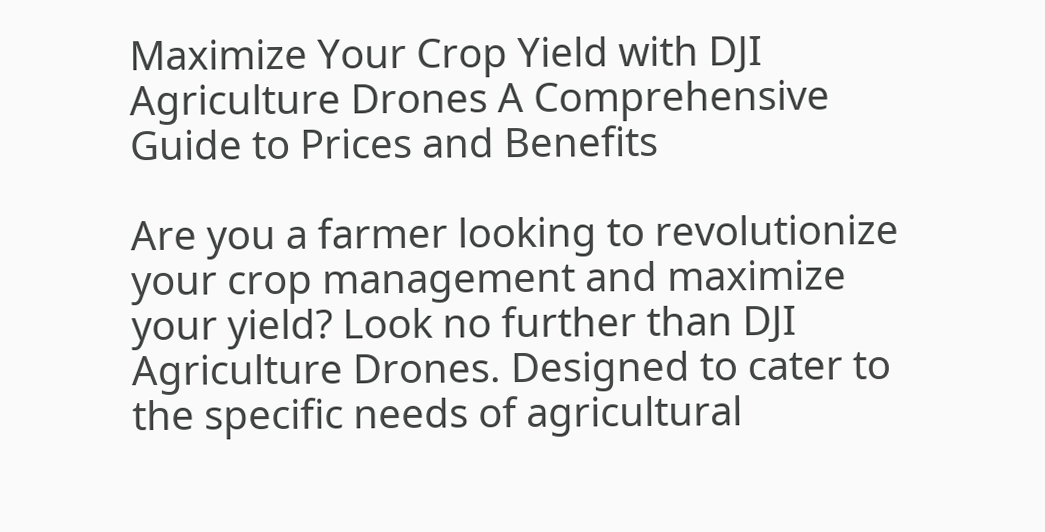Maximize Your Crop Yield with DJI Agriculture Drones A Comprehensive Guide to Prices and Benefits

Are you a farmer looking to revolutionize your crop management and maximize your yield? Look no further than DJI Agriculture Drones. Designed to cater to the specific needs of agricultural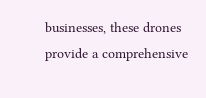businesses, these drones provide a comprehensive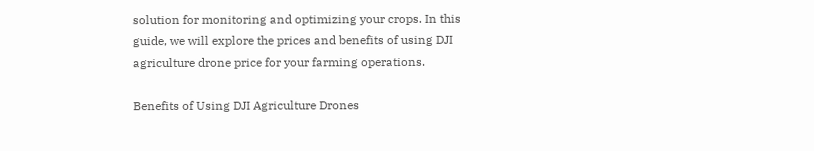solution for monitoring and optimizing your crops. In this guide, we will explore the prices and benefits of using DJI agriculture drone price for your farming operations.

Benefits of Using DJI Agriculture Drones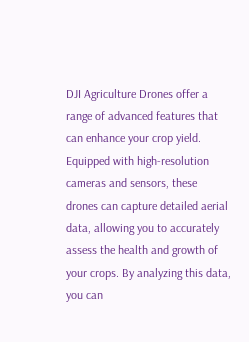DJI Agriculture Drones offer a range of advanced features that can enhance your crop yield. Equipped with high-resolution cameras and sensors, these drones can capture detailed aerial data, allowing you to accurately assess the health and growth of your crops. By analyzing this data, you can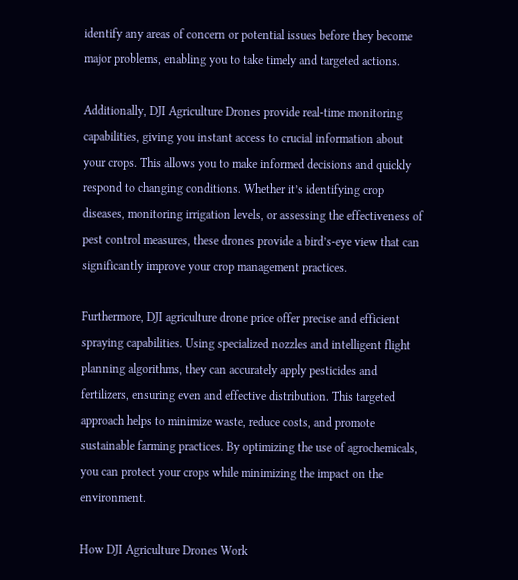identify any areas of concern or potential issues before they become major problems, enabling you to take timely and targeted actions.

Additionally, DJI Agriculture Drones provide real-time monitoring capabilities, giving you instant access to crucial information about your crops. This allows you to make informed decisions and quickly respond to changing conditions. Whether it’s identifying crop diseases, monitoring irrigation levels, or assessing the effectiveness of pest control measures, these drones provide a bird’s-eye view that can significantly improve your crop management practices.

Furthermore, DJI agriculture drone price offer precise and efficient spraying capabilities. Using specialized nozzles and intelligent flight planning algorithms, they can accurately apply pesticides and fertilizers, ensuring even and effective distribution. This targeted approach helps to minimize waste, reduce costs, and promote sustainable farming practices. By optimizing the use of agrochemicals, you can protect your crops while minimizing the impact on the environment.

How DJI Agriculture Drones Work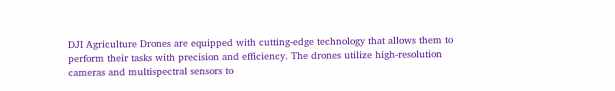DJI Agriculture Drones are equipped with cutting-edge technology that allows them to perform their tasks with precision and efficiency. The drones utilize high-resolution cameras and multispectral sensors to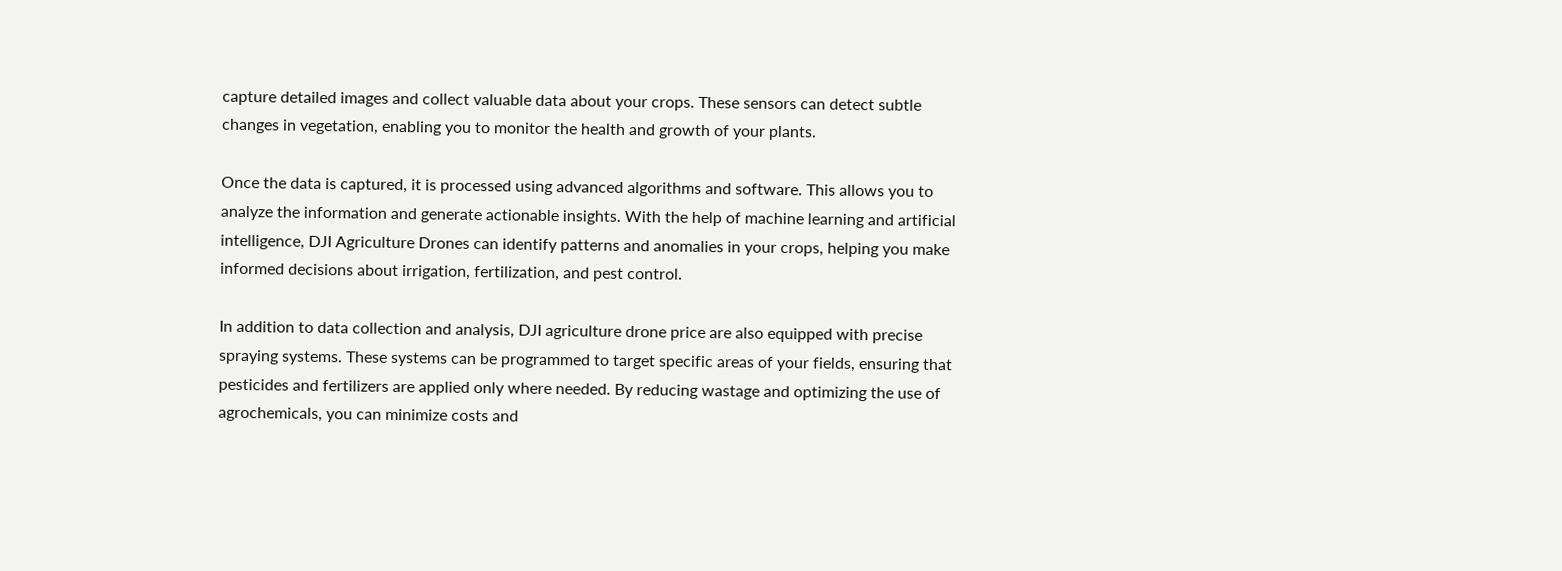capture detailed images and collect valuable data about your crops. These sensors can detect subtle changes in vegetation, enabling you to monitor the health and growth of your plants.

Once the data is captured, it is processed using advanced algorithms and software. This allows you to analyze the information and generate actionable insights. With the help of machine learning and artificial intelligence, DJI Agriculture Drones can identify patterns and anomalies in your crops, helping you make informed decisions about irrigation, fertilization, and pest control.

In addition to data collection and analysis, DJI agriculture drone price are also equipped with precise spraying systems. These systems can be programmed to target specific areas of your fields, ensuring that pesticides and fertilizers are applied only where needed. By reducing wastage and optimizing the use of agrochemicals, you can minimize costs and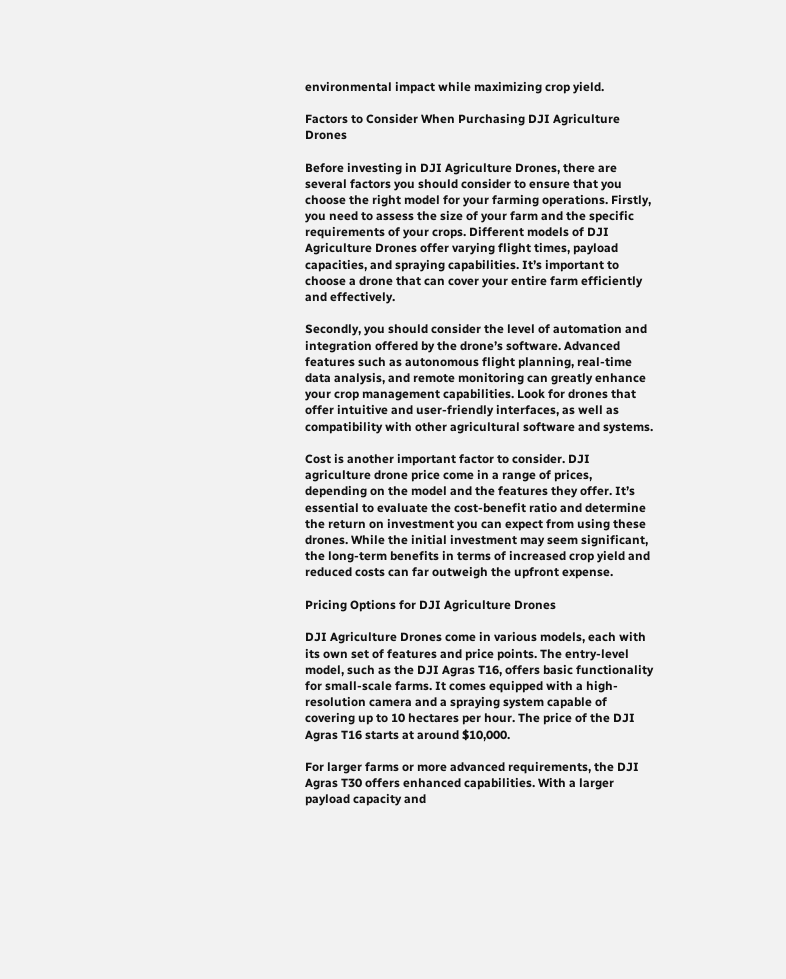environmental impact while maximizing crop yield.

Factors to Consider When Purchasing DJI Agriculture Drones

Before investing in DJI Agriculture Drones, there are several factors you should consider to ensure that you choose the right model for your farming operations. Firstly, you need to assess the size of your farm and the specific requirements of your crops. Different models of DJI Agriculture Drones offer varying flight times, payload capacities, and spraying capabilities. It’s important to choose a drone that can cover your entire farm efficiently and effectively.

Secondly, you should consider the level of automation and integration offered by the drone’s software. Advanced features such as autonomous flight planning, real-time data analysis, and remote monitoring can greatly enhance your crop management capabilities. Look for drones that offer intuitive and user-friendly interfaces, as well as compatibility with other agricultural software and systems.

Cost is another important factor to consider. DJI agriculture drone price come in a range of prices, depending on the model and the features they offer. It’s essential to evaluate the cost-benefit ratio and determine the return on investment you can expect from using these drones. While the initial investment may seem significant, the long-term benefits in terms of increased crop yield and reduced costs can far outweigh the upfront expense.

Pricing Options for DJI Agriculture Drones

DJI Agriculture Drones come in various models, each with its own set of features and price points. The entry-level model, such as the DJI Agras T16, offers basic functionality for small-scale farms. It comes equipped with a high-resolution camera and a spraying system capable of covering up to 10 hectares per hour. The price of the DJI Agras T16 starts at around $10,000.

For larger farms or more advanced requirements, the DJI Agras T30 offers enhanced capabilities. With a larger payload capacity and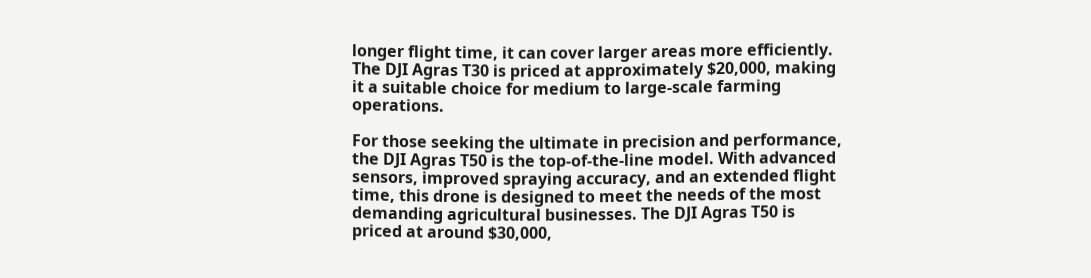longer flight time, it can cover larger areas more efficiently. The DJI Agras T30 is priced at approximately $20,000, making it a suitable choice for medium to large-scale farming operations.

For those seeking the ultimate in precision and performance, the DJI Agras T50 is the top-of-the-line model. With advanced sensors, improved spraying accuracy, and an extended flight time, this drone is designed to meet the needs of the most demanding agricultural businesses. The DJI Agras T50 is priced at around $30,000,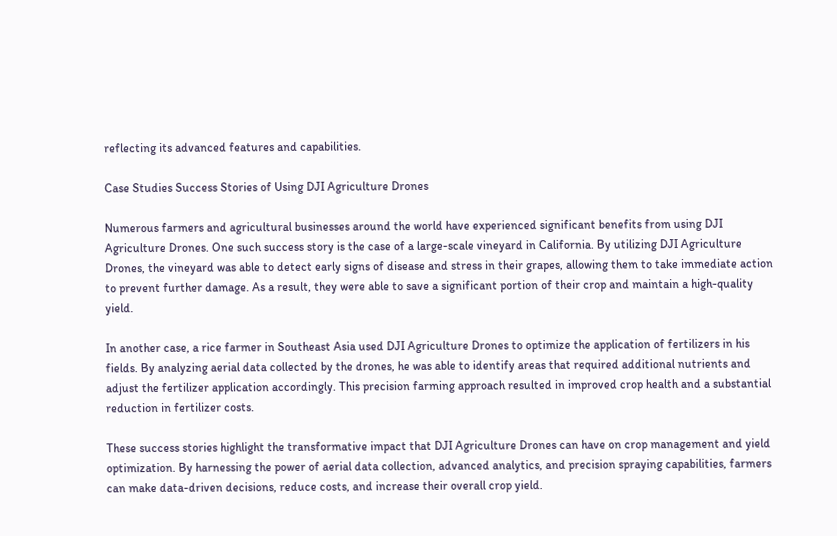reflecting its advanced features and capabilities.

Case Studies Success Stories of Using DJI Agriculture Drones

Numerous farmers and agricultural businesses around the world have experienced significant benefits from using DJI Agriculture Drones. One such success story is the case of a large-scale vineyard in California. By utilizing DJI Agriculture Drones, the vineyard was able to detect early signs of disease and stress in their grapes, allowing them to take immediate action to prevent further damage. As a result, they were able to save a significant portion of their crop and maintain a high-quality yield.

In another case, a rice farmer in Southeast Asia used DJI Agriculture Drones to optimize the application of fertilizers in his fields. By analyzing aerial data collected by the drones, he was able to identify areas that required additional nutrients and adjust the fertilizer application accordingly. This precision farming approach resulted in improved crop health and a substantial reduction in fertilizer costs.

These success stories highlight the transformative impact that DJI Agriculture Drones can have on crop management and yield optimization. By harnessing the power of aerial data collection, advanced analytics, and precision spraying capabilities, farmers can make data-driven decisions, reduce costs, and increase their overall crop yield.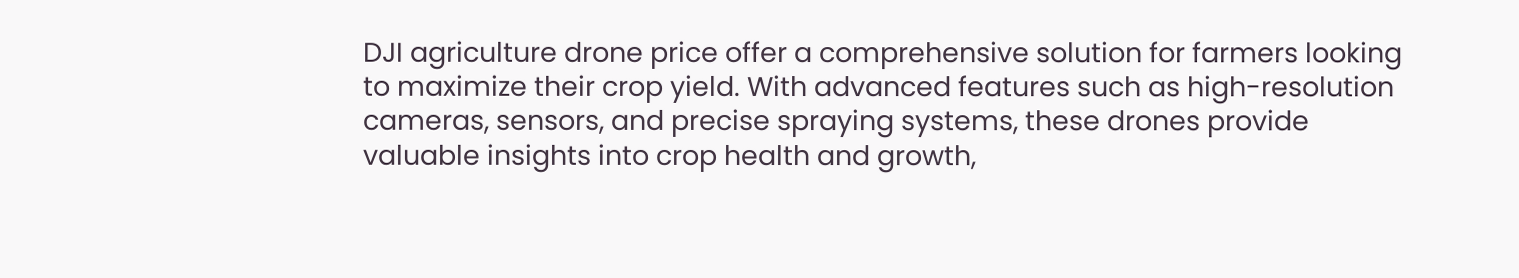DJI agriculture drone price offer a comprehensive solution for farmers looking to maximize their crop yield. With advanced features such as high-resolution cameras, sensors, and precise spraying systems, these drones provide valuable insights into crop health and growth,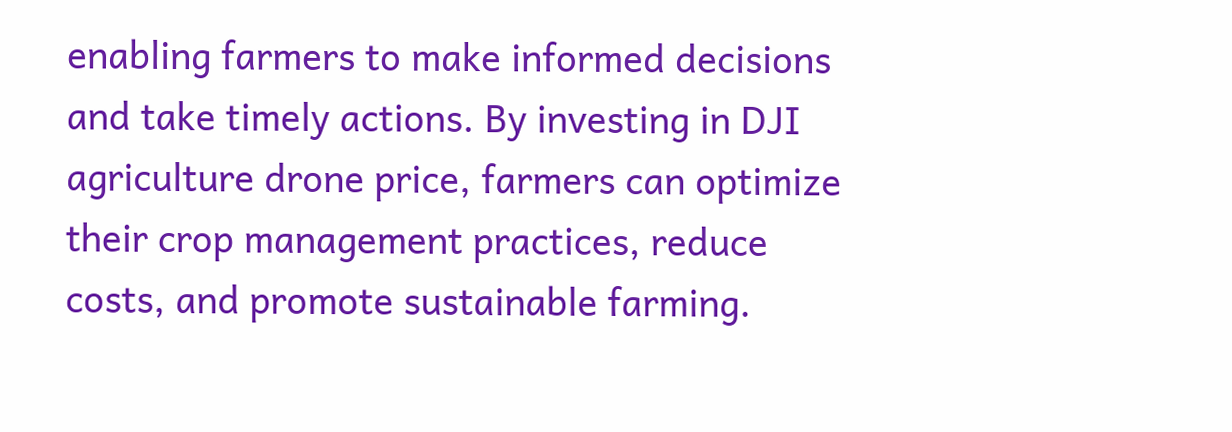enabling farmers to make informed decisions and take timely actions. By investing in DJI agriculture drone price, farmers can optimize their crop management practices, reduce costs, and promote sustainable farming.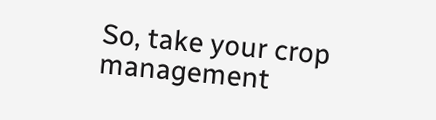So, take your crop management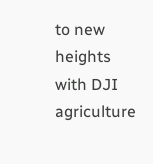to new heights with DJI agriculture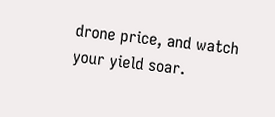drone price, and watch your yield soar.